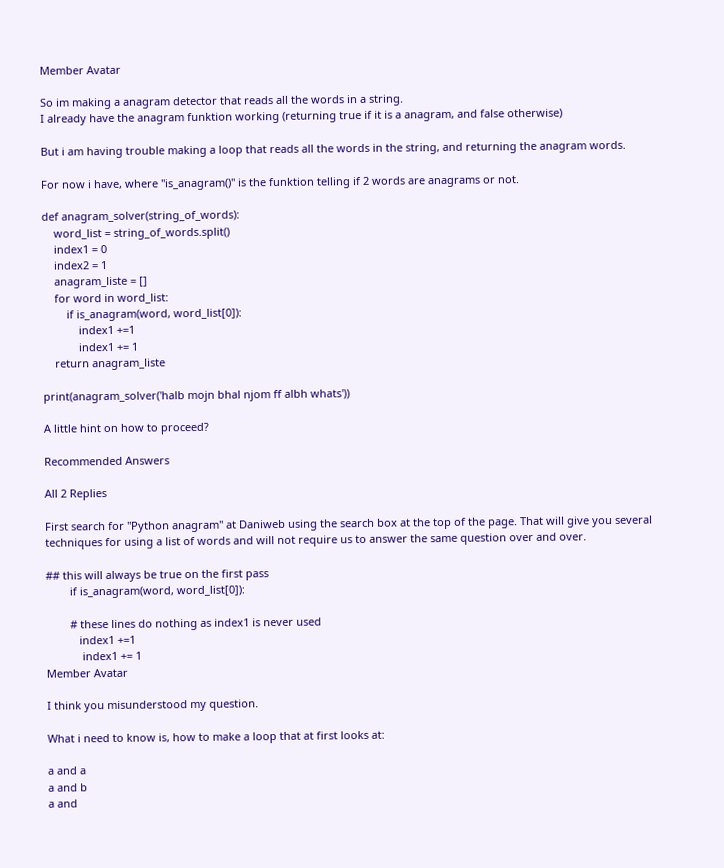Member Avatar

So im making a anagram detector that reads all the words in a string.
I already have the anagram funktion working (returning true if it is a anagram, and false otherwise)

But i am having trouble making a loop that reads all the words in the string, and returning the anagram words.

For now i have, where "is_anagram()" is the funktion telling if 2 words are anagrams or not.

def anagram_solver(string_of_words):
    word_list = string_of_words.split()
    index1 = 0
    index2 = 1
    anagram_liste = []
    for word in word_list:
        if is_anagram(word, word_list[0]):
            index1 +=1
            index1 += 1
    return anagram_liste

print(anagram_solver('halb mojn bhal njom ff albh whats'))

A little hint on how to proceed?

Recommended Answers

All 2 Replies

First search for "Python anagram" at Daniweb using the search box at the top of the page. That will give you several techniques for using a list of words and will not require us to answer the same question over and over.

## this will always be true on the first pass
        if is_anagram(word, word_list[0]):

        # these lines do nothing as index1 is never used
           index1 +=1
            index1 += 1
Member Avatar

I think you misunderstood my question.

What i need to know is, how to make a loop that at first looks at:

a and a
a and b
a and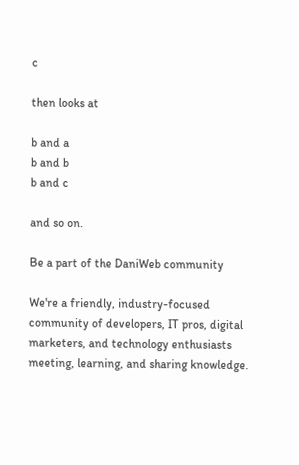c

then looks at

b and a
b and b
b and c

and so on.

Be a part of the DaniWeb community

We're a friendly, industry-focused community of developers, IT pros, digital marketers, and technology enthusiasts meeting, learning, and sharing knowledge.